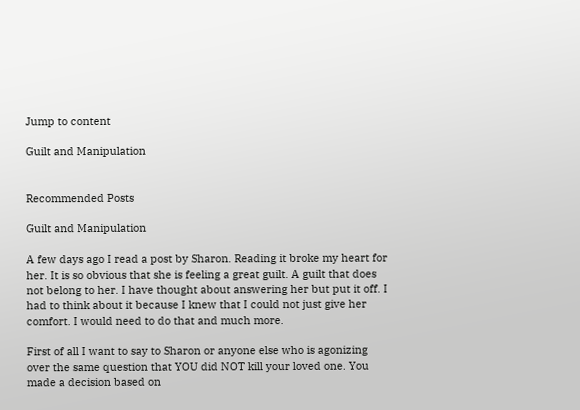Jump to content

Guilt and Manipulation


Recommended Posts

Guilt and Manipulation

A few days ago I read a post by Sharon. Reading it broke my heart for her. It is so obvious that she is feeling a great guilt. A guilt that does not belong to her. I have thought about answering her but put it off. I had to think about it because I knew that I could not just give her comfort. I would need to do that and much more.

First of all I want to say to Sharon or anyone else who is agonizing over the same question that YOU did NOT kill your loved one. You made a decision based on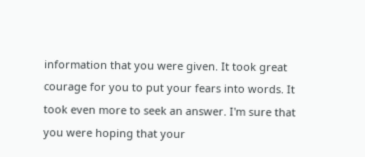information that you were given. It took great courage for you to put your fears into words. It took even more to seek an answer. I'm sure that you were hoping that your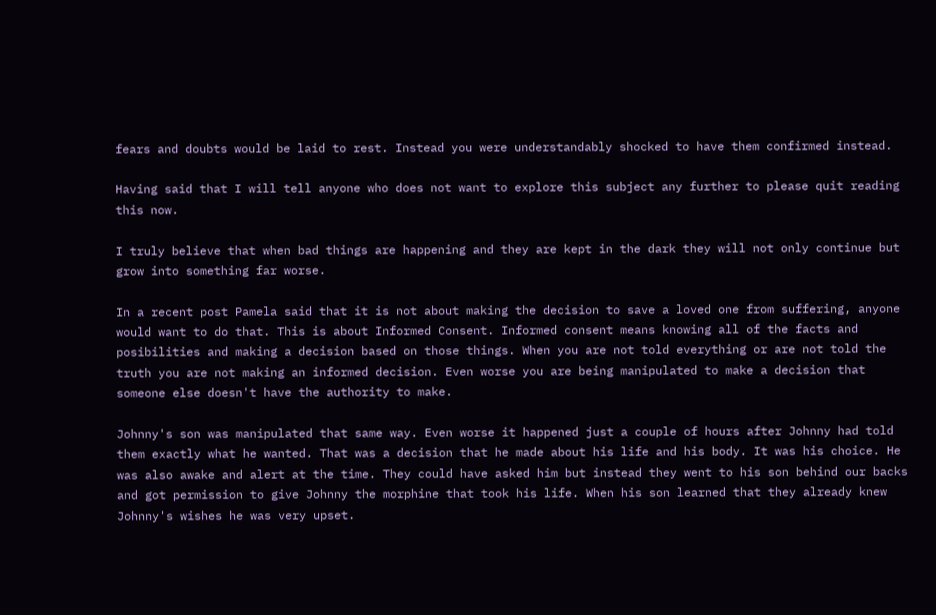fears and doubts would be laid to rest. Instead you were understandably shocked to have them confirmed instead.

Having said that I will tell anyone who does not want to explore this subject any further to please quit reading this now.

I truly believe that when bad things are happening and they are kept in the dark they will not only continue but grow into something far worse.

In a recent post Pamela said that it is not about making the decision to save a loved one from suffering, anyone would want to do that. This is about Informed Consent. Informed consent means knowing all of the facts and posibilities and making a decision based on those things. When you are not told everything or are not told the truth you are not making an informed decision. Even worse you are being manipulated to make a decision that someone else doesn't have the authority to make.

Johnny's son was manipulated that same way. Even worse it happened just a couple of hours after Johnny had told them exactly what he wanted. That was a decision that he made about his life and his body. It was his choice. He was also awake and alert at the time. They could have asked him but instead they went to his son behind our backs and got permission to give Johnny the morphine that took his life. When his son learned that they already knew Johnny's wishes he was very upset.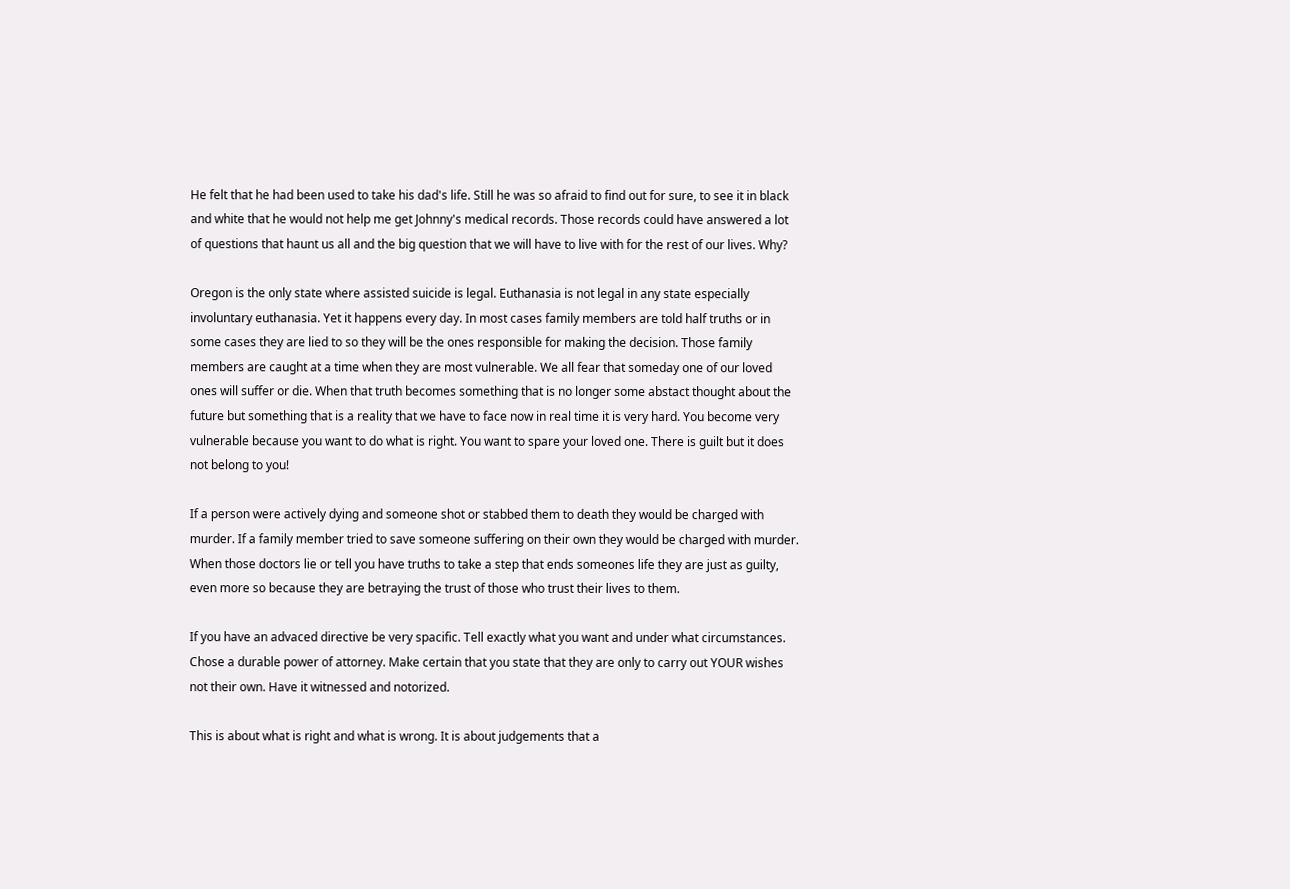He felt that he had been used to take his dad's life. Still he was so afraid to find out for sure, to see it in black and white that he would not help me get Johnny's medical records. Those records could have answered a lot of questions that haunt us all and the big question that we will have to live with for the rest of our lives. Why?

Oregon is the only state where assisted suicide is legal. Euthanasia is not legal in any state especially involuntary euthanasia. Yet it happens every day. In most cases family members are told half truths or in some cases they are lied to so they will be the ones responsible for making the decision. Those family members are caught at a time when they are most vulnerable. We all fear that someday one of our loved ones will suffer or die. When that truth becomes something that is no longer some abstact thought about the future but something that is a reality that we have to face now in real time it is very hard. You become very vulnerable because you want to do what is right. You want to spare your loved one. There is guilt but it does not belong to you!

If a person were actively dying and someone shot or stabbed them to death they would be charged with murder. If a family member tried to save someone suffering on their own they would be charged with murder. When those doctors lie or tell you have truths to take a step that ends someones life they are just as guilty, even more so because they are betraying the trust of those who trust their lives to them.

If you have an advaced directive be very spacific. Tell exactly what you want and under what circumstances. Chose a durable power of attorney. Make certain that you state that they are only to carry out YOUR wishes not their own. Have it witnessed and notorized.

This is about what is right and what is wrong. It is about judgements that a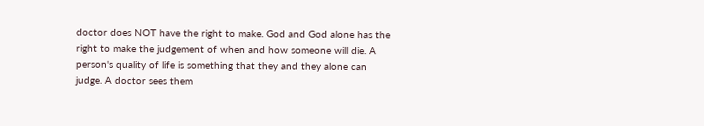doctor does NOT have the right to make. God and God alone has the right to make the judgement of when and how someone will die. A person's quality of life is something that they and they alone can judge. A doctor sees them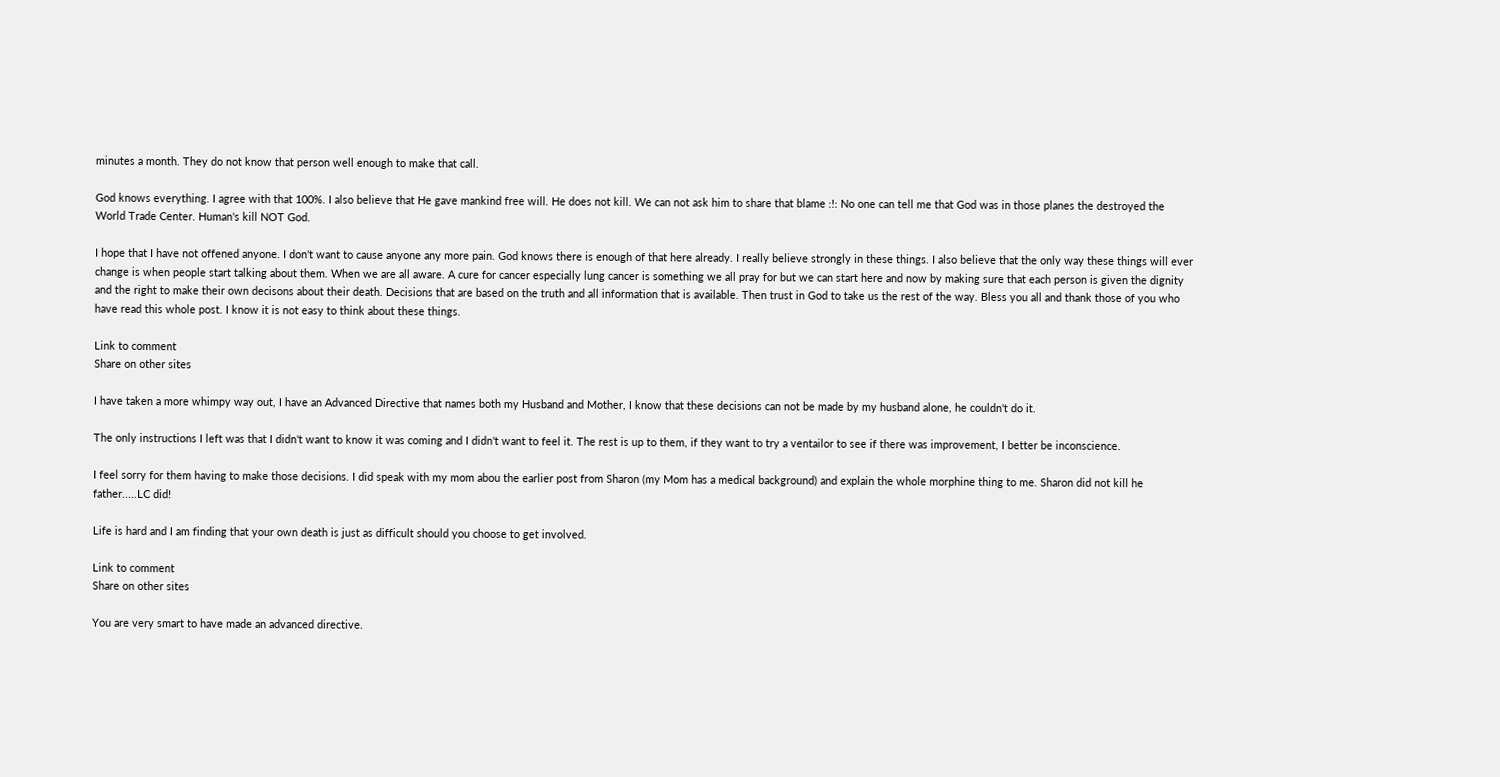minutes a month. They do not know that person well enough to make that call.

God knows everything. I agree with that 100%. I also believe that He gave mankind free will. He does not kill. We can not ask him to share that blame :!: No one can tell me that God was in those planes the destroyed the World Trade Center. Human's kill NOT God.

I hope that I have not offened anyone. I don't want to cause anyone any more pain. God knows there is enough of that here already. I really believe strongly in these things. I also believe that the only way these things will ever change is when people start talking about them. When we are all aware. A cure for cancer especially lung cancer is something we all pray for but we can start here and now by making sure that each person is given the dignity and the right to make their own decisons about their death. Decisions that are based on the truth and all information that is available. Then trust in God to take us the rest of the way. Bless you all and thank those of you who have read this whole post. I know it is not easy to think about these things.

Link to comment
Share on other sites

I have taken a more whimpy way out, I have an Advanced Directive that names both my Husband and Mother, I know that these decisions can not be made by my husband alone, he couldn't do it.

The only instructions I left was that I didn't want to know it was coming and I didn't want to feel it. The rest is up to them, if they want to try a ventailor to see if there was improvement, I better be inconscience.

I feel sorry for them having to make those decisions. I did speak with my mom abou the earlier post from Sharon (my Mom has a medical background) and explain the whole morphine thing to me. Sharon did not kill he father.....LC did!

Life is hard and I am finding that your own death is just as difficult should you choose to get involved.

Link to comment
Share on other sites

You are very smart to have made an advanced directive.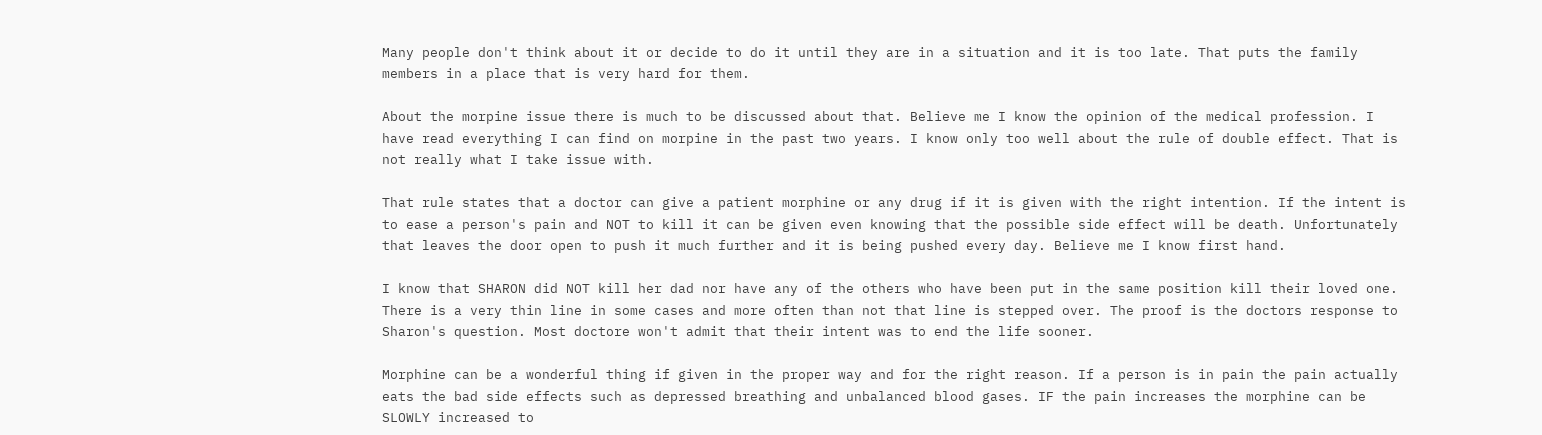Many people don't think about it or decide to do it until they are in a situation and it is too late. That puts the family members in a place that is very hard for them.

About the morpine issue there is much to be discussed about that. Believe me I know the opinion of the medical profession. I have read everything I can find on morpine in the past two years. I know only too well about the rule of double effect. That is not really what I take issue with.

That rule states that a doctor can give a patient morphine or any drug if it is given with the right intention. If the intent is to ease a person's pain and NOT to kill it can be given even knowing that the possible side effect will be death. Unfortunately that leaves the door open to push it much further and it is being pushed every day. Believe me I know first hand.

I know that SHARON did NOT kill her dad nor have any of the others who have been put in the same position kill their loved one. There is a very thin line in some cases and more often than not that line is stepped over. The proof is the doctors response to Sharon's question. Most doctore won't admit that their intent was to end the life sooner.

Morphine can be a wonderful thing if given in the proper way and for the right reason. If a person is in pain the pain actually eats the bad side effects such as depressed breathing and unbalanced blood gases. IF the pain increases the morphine can be SLOWLY increased to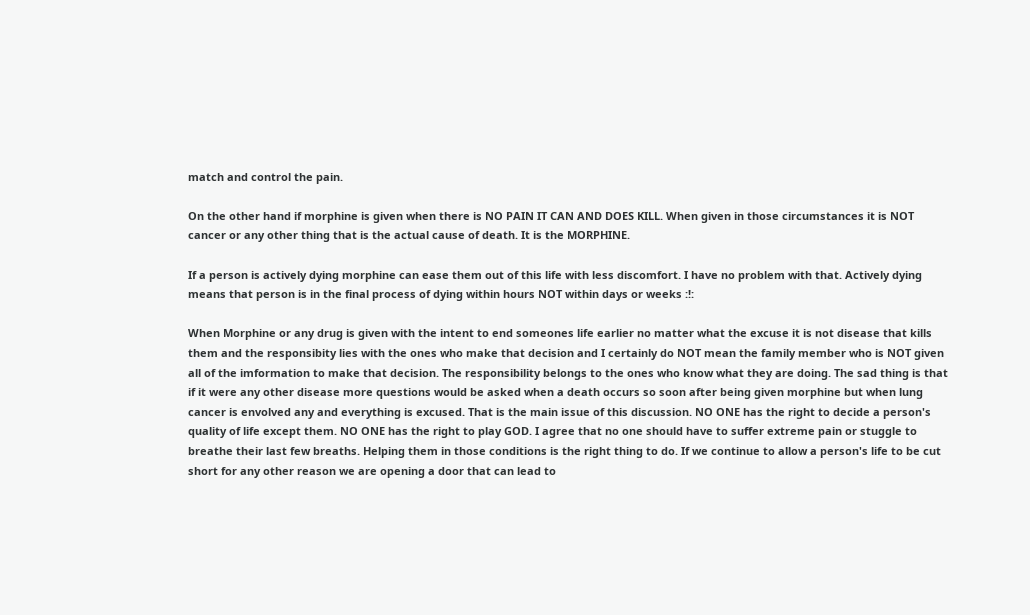match and control the pain.

On the other hand if morphine is given when there is NO PAIN IT CAN AND DOES KILL. When given in those circumstances it is NOT cancer or any other thing that is the actual cause of death. It is the MORPHINE.

If a person is actively dying morphine can ease them out of this life with less discomfort. I have no problem with that. Actively dying means that person is in the final process of dying within hours NOT within days or weeks :!:

When Morphine or any drug is given with the intent to end someones life earlier no matter what the excuse it is not disease that kills them and the responsibity lies with the ones who make that decision and I certainly do NOT mean the family member who is NOT given all of the imformation to make that decision. The responsibility belongs to the ones who know what they are doing. The sad thing is that if it were any other disease more questions would be asked when a death occurs so soon after being given morphine but when lung cancer is envolved any and everything is excused. That is the main issue of this discussion. NO ONE has the right to decide a person's quality of life except them. NO ONE has the right to play GOD. I agree that no one should have to suffer extreme pain or stuggle to breathe their last few breaths. Helping them in those conditions is the right thing to do. If we continue to allow a person's life to be cut short for any other reason we are opening a door that can lead to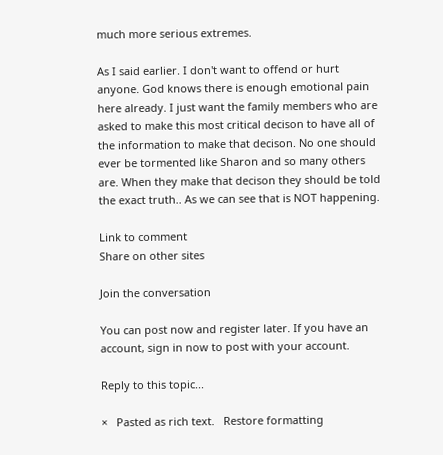much more serious extremes.

As I said earlier. I don't want to offend or hurt anyone. God knows there is enough emotional pain here already. I just want the family members who are asked to make this most critical decison to have all of the information to make that decison. No one should ever be tormented like Sharon and so many others are. When they make that decison they should be told the exact truth.. As we can see that is NOT happening.

Link to comment
Share on other sites

Join the conversation

You can post now and register later. If you have an account, sign in now to post with your account.

Reply to this topic...

×   Pasted as rich text.   Restore formatting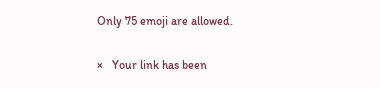Only 75 emoji are allowed.

×   Your link has been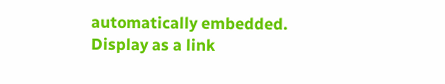automatically embedded.   Display as a link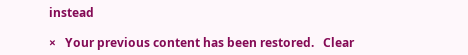instead

×   Your previous content has been restored.   Clear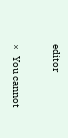editor

×   You cannot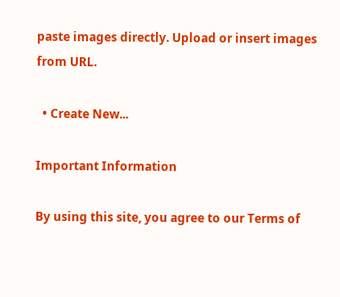paste images directly. Upload or insert images from URL.

  • Create New...

Important Information

By using this site, you agree to our Terms of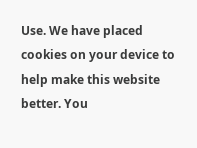Use. We have placed cookies on your device to help make this website better. You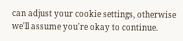can adjust your cookie settings, otherwise we'll assume you're okay to continue.